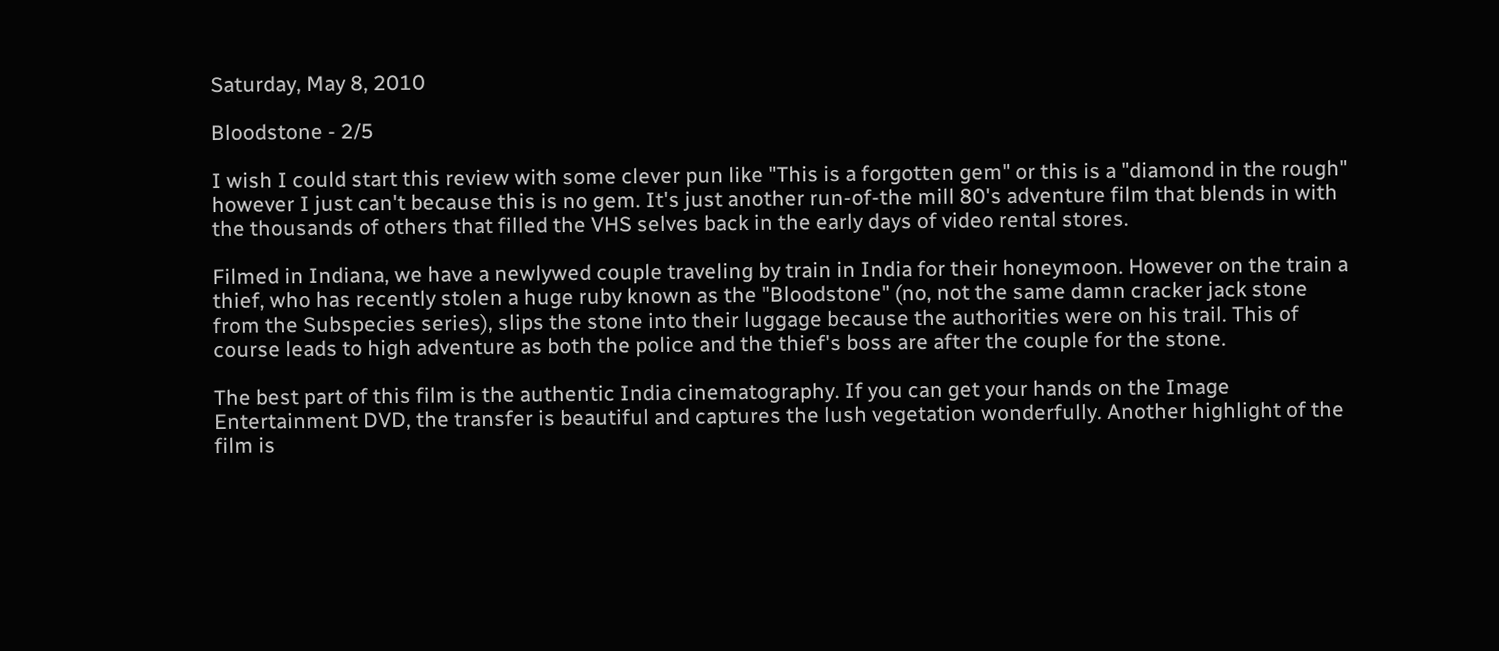Saturday, May 8, 2010

Bloodstone - 2/5

I wish I could start this review with some clever pun like "This is a forgotten gem" or this is a "diamond in the rough" however I just can't because this is no gem. It's just another run-of-the mill 80's adventure film that blends in with the thousands of others that filled the VHS selves back in the early days of video rental stores.

Filmed in Indiana, we have a newlywed couple traveling by train in India for their honeymoon. However on the train a thief, who has recently stolen a huge ruby known as the "Bloodstone" (no, not the same damn cracker jack stone from the Subspecies series), slips the stone into their luggage because the authorities were on his trail. This of course leads to high adventure as both the police and the thief's boss are after the couple for the stone.

The best part of this film is the authentic India cinematography. If you can get your hands on the Image Entertainment DVD, the transfer is beautiful and captures the lush vegetation wonderfully. Another highlight of the film is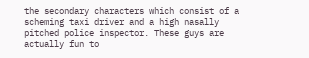the secondary characters which consist of a scheming taxi driver and a high nasally pitched police inspector. These guys are actually fun to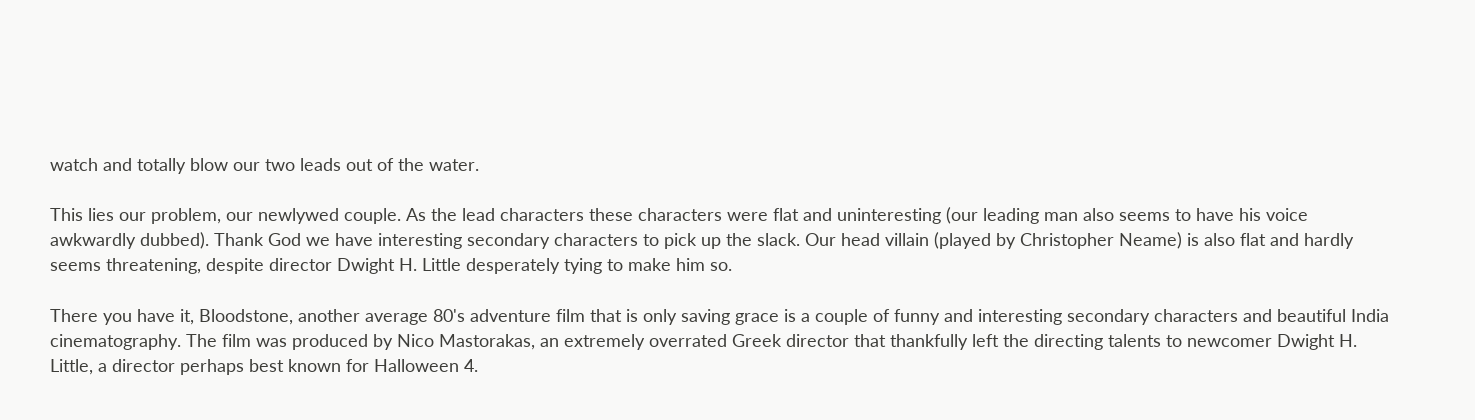watch and totally blow our two leads out of the water.

This lies our problem, our newlywed couple. As the lead characters these characters were flat and uninteresting (our leading man also seems to have his voice awkwardly dubbed). Thank God we have interesting secondary characters to pick up the slack. Our head villain (played by Christopher Neame) is also flat and hardly seems threatening, despite director Dwight H. Little desperately tying to make him so.

There you have it, Bloodstone, another average 80's adventure film that is only saving grace is a couple of funny and interesting secondary characters and beautiful India cinematography. The film was produced by Nico Mastorakas, an extremely overrated Greek director that thankfully left the directing talents to newcomer Dwight H. Little, a director perhaps best known for Halloween 4.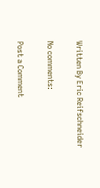Written By Eric Reifschneider

No comments:

Post a Comment